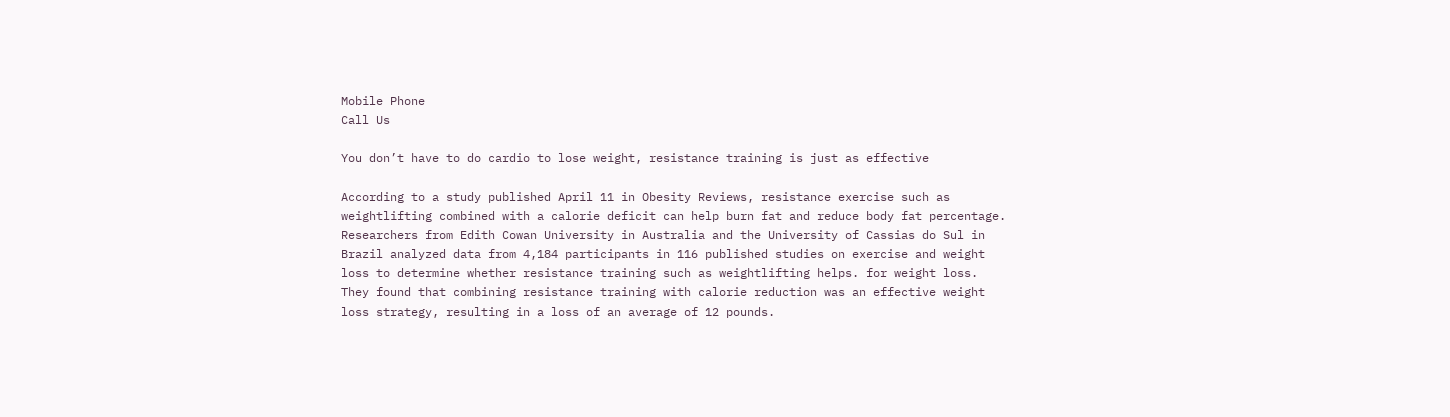Mobile Phone
Call Us

You don’t have to do cardio to lose weight, resistance training is just as effective

According to a study published April 11 in Obesity Reviews, resistance exercise such as weightlifting combined with a calorie deficit can help burn fat and reduce body fat percentage.
Researchers from Edith Cowan University in Australia and the University of Cassias do Sul in Brazil analyzed data from 4,184 participants in 116 published studies on exercise and weight loss to determine whether resistance training such as weightlifting helps. for weight loss.
They found that combining resistance training with calorie reduction was an effective weight loss strategy, resulting in a loss of an average of 12 pounds.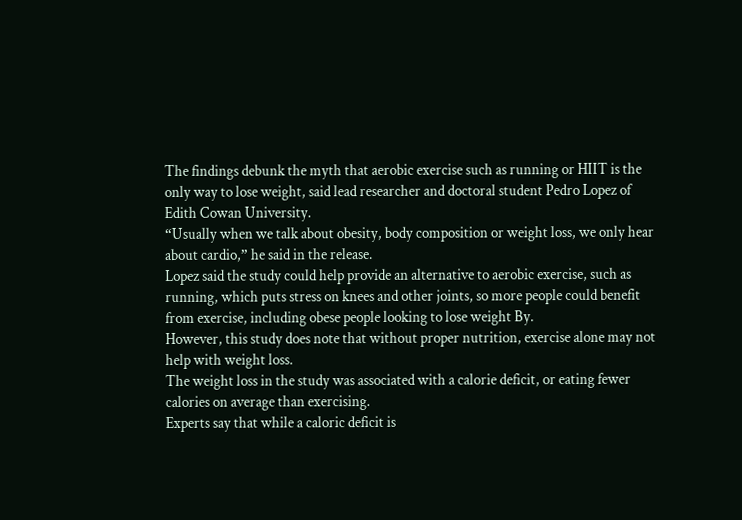The findings debunk the myth that aerobic exercise such as running or HIIT is the only way to lose weight, said lead researcher and doctoral student Pedro Lopez of Edith Cowan University.
“Usually when we talk about obesity, body composition or weight loss, we only hear about cardio,” he said in the release.
Lopez said the study could help provide an alternative to aerobic exercise, such as running, which puts stress on knees and other joints, so more people could benefit from exercise, including obese people looking to lose weight By.
However, this study does note that without proper nutrition, exercise alone may not help with weight loss.
The weight loss in the study was associated with a calorie deficit, or eating fewer calories on average than exercising.
Experts say that while a caloric deficit is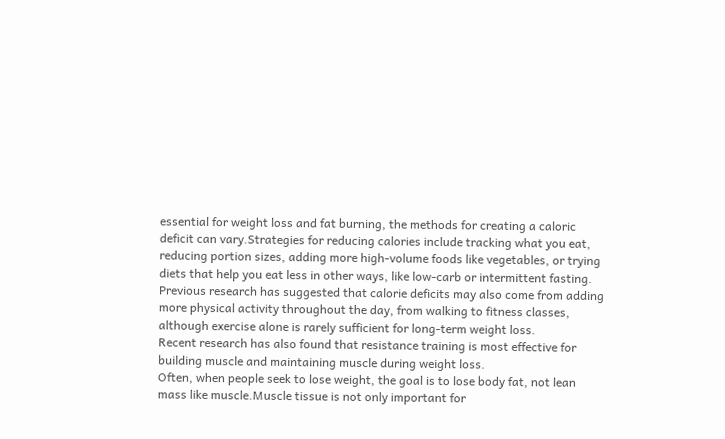essential for weight loss and fat burning, the methods for creating a caloric deficit can vary.Strategies for reducing calories include tracking what you eat, reducing portion sizes, adding more high-volume foods like vegetables, or trying diets that help you eat less in other ways, like low-carb or intermittent fasting.
Previous research has suggested that calorie deficits may also come from adding more physical activity throughout the day, from walking to fitness classes, although exercise alone is rarely sufficient for long-term weight loss.
Recent research has also found that resistance training is most effective for building muscle and maintaining muscle during weight loss.
Often, when people seek to lose weight, the goal is to lose body fat, not lean mass like muscle.Muscle tissue is not only important for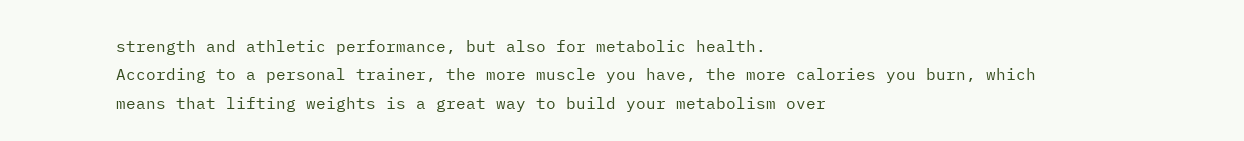strength and athletic performance, but also for metabolic health.
According to a personal trainer, the more muscle you have, the more calories you burn, which means that lifting weights is a great way to build your metabolism over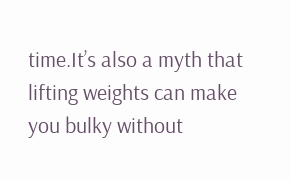time.It’s also a myth that lifting weights can make you bulky without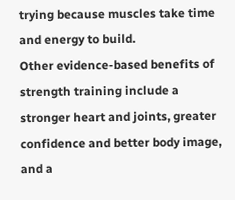trying because muscles take time and energy to build.
Other evidence-based benefits of strength training include a stronger heart and joints, greater confidence and better body image, and a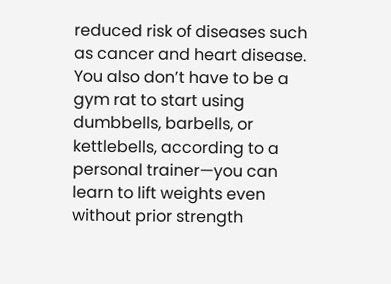reduced risk of diseases such as cancer and heart disease.
You also don’t have to be a gym rat to start using dumbbells, barbells, or kettlebells, according to a personal trainer—you can learn to lift weights even without prior strength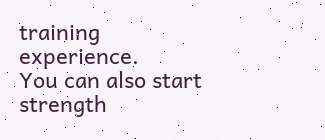training experience.
You can also start strength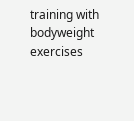training with bodyweight exercises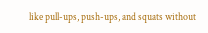like pull-ups, push-ups, and squats without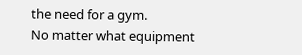the need for a gym.
No matter what equipment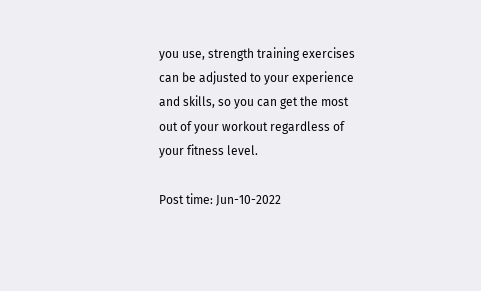you use, strength training exercises can be adjusted to your experience and skills, so you can get the most out of your workout regardless of your fitness level.

Post time: Jun-10-2022